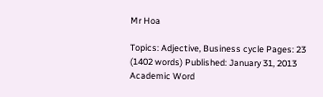Mr Hoa

Topics: Adjective, Business cycle Pages: 23 (1402 words) Published: January 31, 2013
Academic Word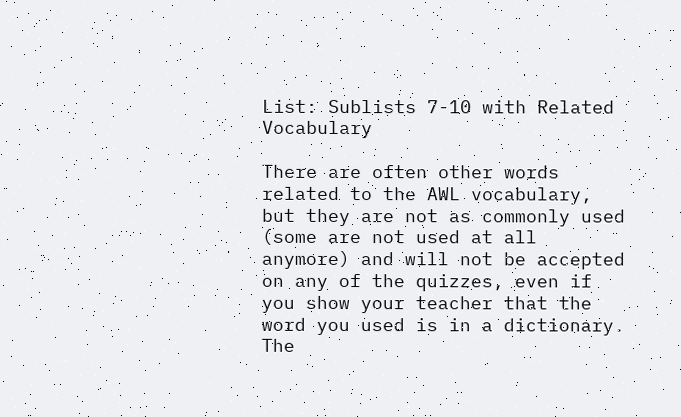List: Sublists 7-10 with Related Vocabulary

There are often other words related to the AWL vocabulary, but they are not as commonly used (some are not used at all anymore) and will not be accepted on any of the quizzes, even if you show your teacher that the word you used is in a dictionary. The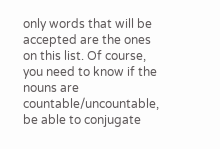only words that will be accepted are the ones on this list. Of course, you need to know if the nouns are countable/uncountable, be able to conjugate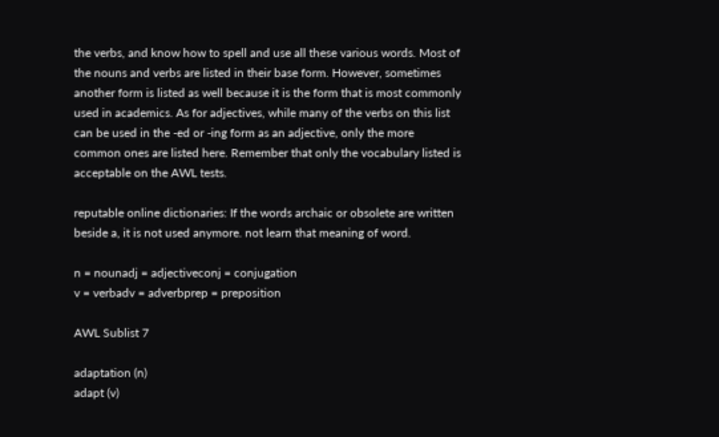the verbs, and know how to spell and use all these various words. Most of the nouns and verbs are listed in their base form. However, sometimes another form is listed as well because it is the form that is most commonly used in academics. As for adjectives, while many of the verbs on this list can be used in the -ed or -ing form as an adjective, only the more common ones are listed here. Remember that only the vocabulary listed is acceptable on the AWL tests.

reputable online dictionaries: If the words archaic or obsolete are written beside a, it is not used anymore. not learn that meaning of word.

n = nounadj = adjectiveconj = conjugation
v = verbadv = adverbprep = preposition

AWL Sublist 7

adaptation (n)
adapt (v)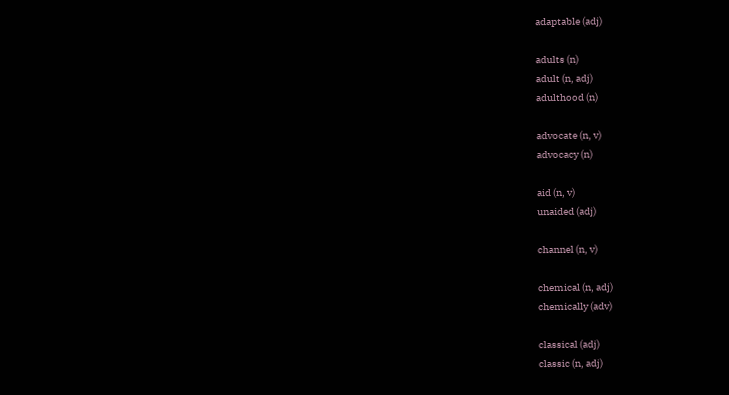adaptable (adj)

adults (n)
adult (n, adj)
adulthood (n)

advocate (n, v)
advocacy (n)

aid (n, v)
unaided (adj)

channel (n, v)

chemical (n, adj)
chemically (adv)

classical (adj)
classic (n, adj)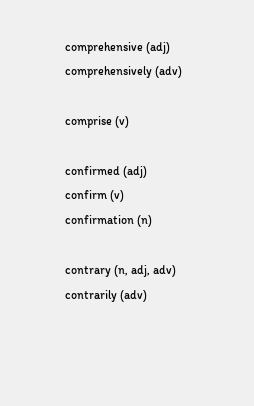comprehensive (adj)
comprehensively (adv)

comprise (v)

confirmed (adj)
confirm (v)
confirmation (n)

contrary (n, adj, adv)
contrarily (adv)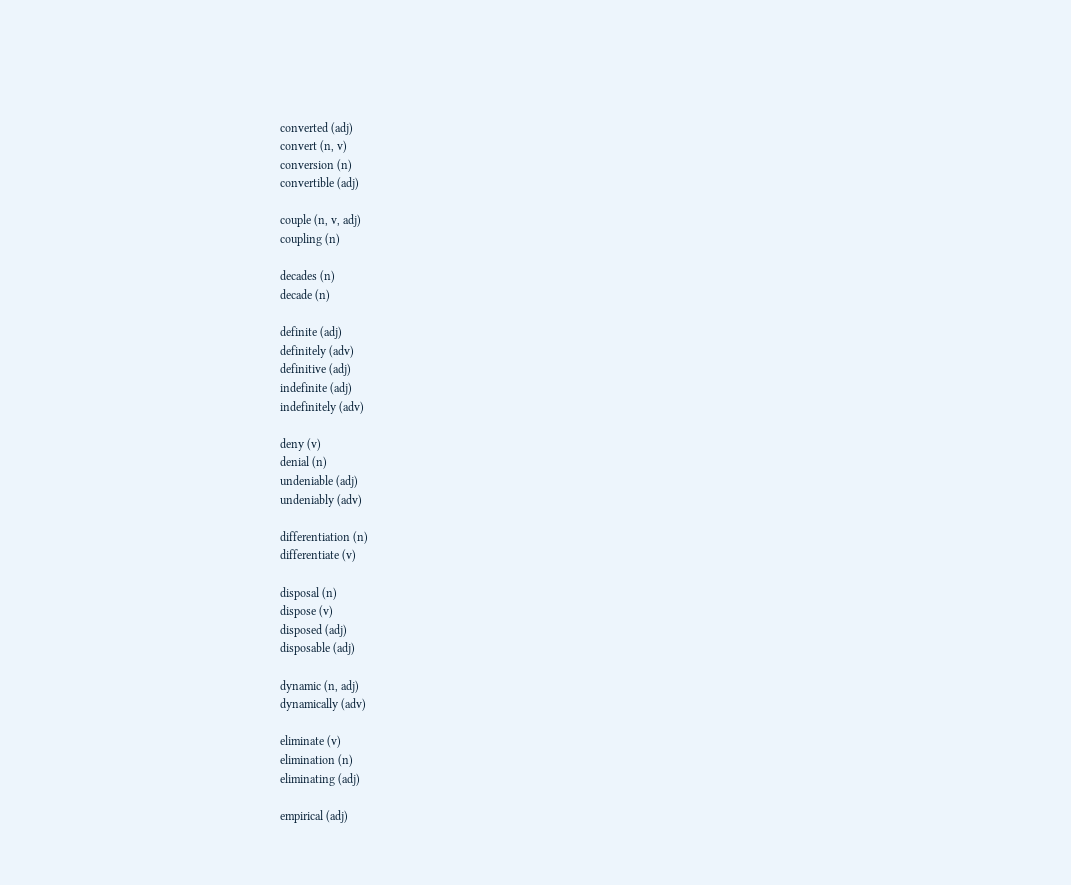converted (adj)
convert (n, v)
conversion (n)
convertible (adj)

couple (n, v, adj)
coupling (n)

decades (n)
decade (n)

definite (adj)
definitely (adv)
definitive (adj)
indefinite (adj)
indefinitely (adv)

deny (v)
denial (n)
undeniable (adj)
undeniably (adv)

differentiation (n)
differentiate (v)

disposal (n)
dispose (v)
disposed (adj)
disposable (adj)

dynamic (n, adj)
dynamically (adv)

eliminate (v)
elimination (n)
eliminating (adj)

empirical (adj)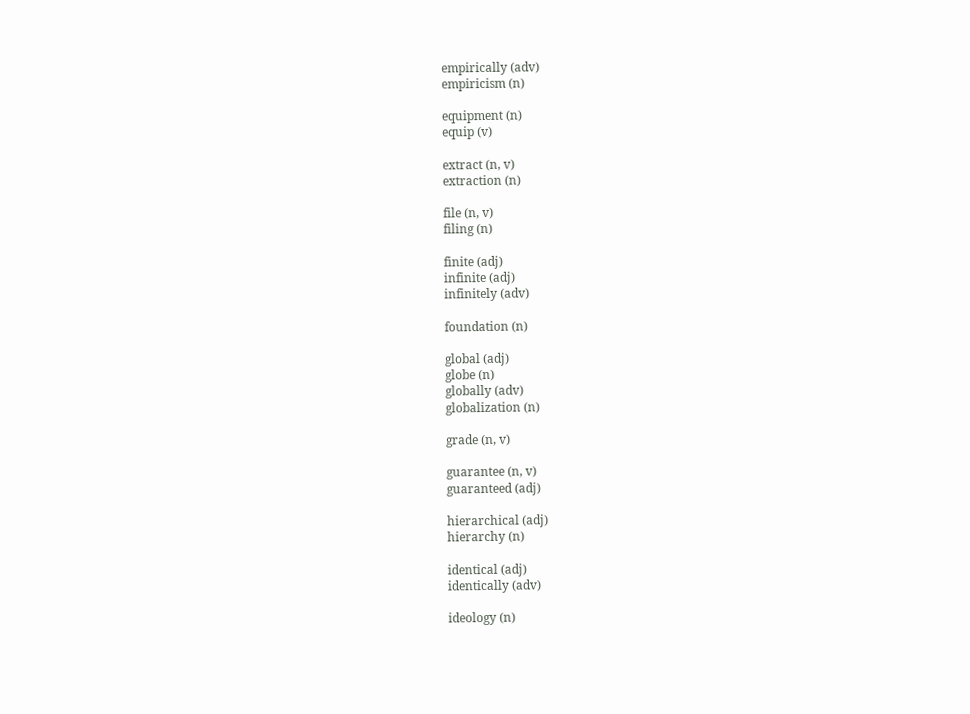empirically (adv)
empiricism (n)

equipment (n)
equip (v)

extract (n, v)
extraction (n)

file (n, v)
filing (n)

finite (adj)
infinite (adj)
infinitely (adv)

foundation (n)

global (adj)
globe (n)
globally (adv)
globalization (n)

grade (n, v)

guarantee (n, v)
guaranteed (adj)

hierarchical (adj)
hierarchy (n)

identical (adj)
identically (adv)

ideology (n)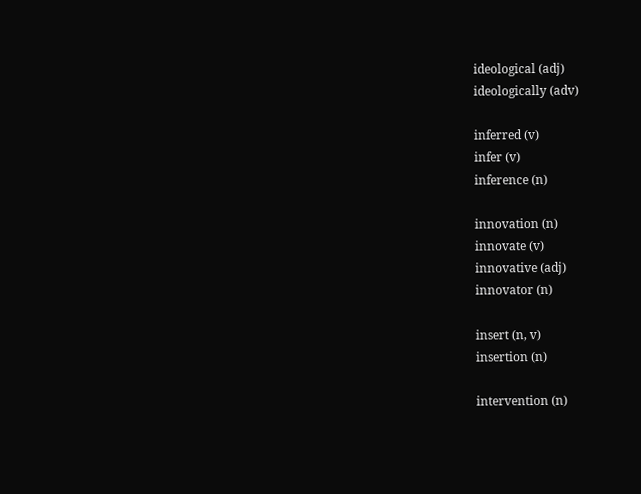ideological (adj)
ideologically (adv)

inferred (v)
infer (v)
inference (n)

innovation (n)
innovate (v)
innovative (adj)
innovator (n)

insert (n, v)
insertion (n)

intervention (n)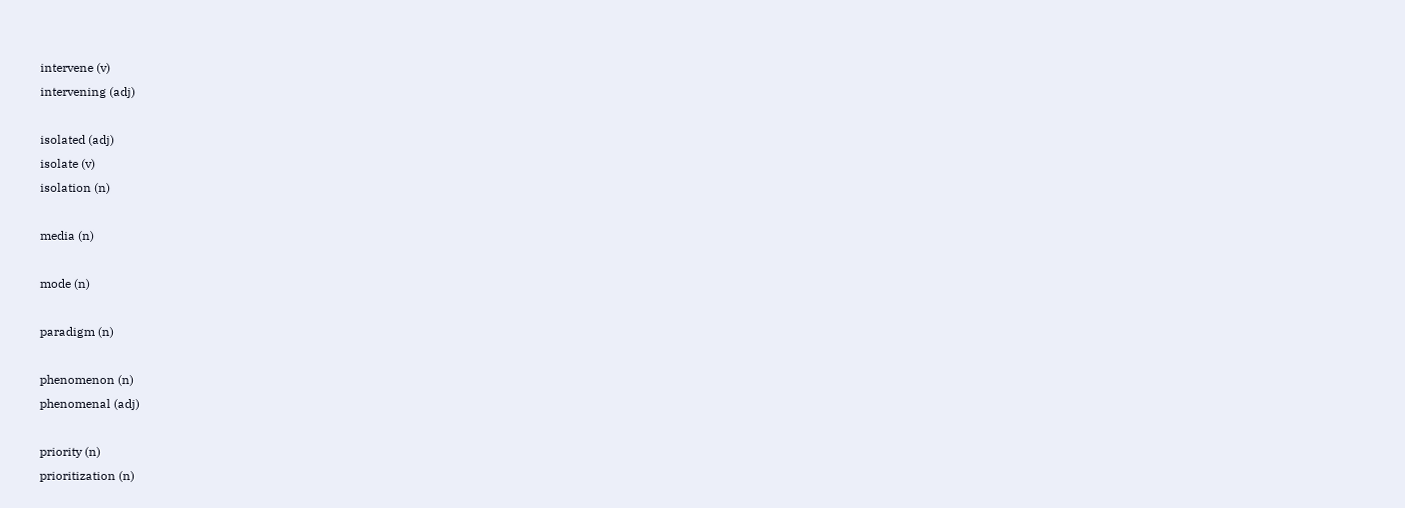intervene (v)
intervening (adj)

isolated (adj)
isolate (v)
isolation (n)

media (n)

mode (n)

paradigm (n)

phenomenon (n)
phenomenal (adj)

priority (n)
prioritization (n)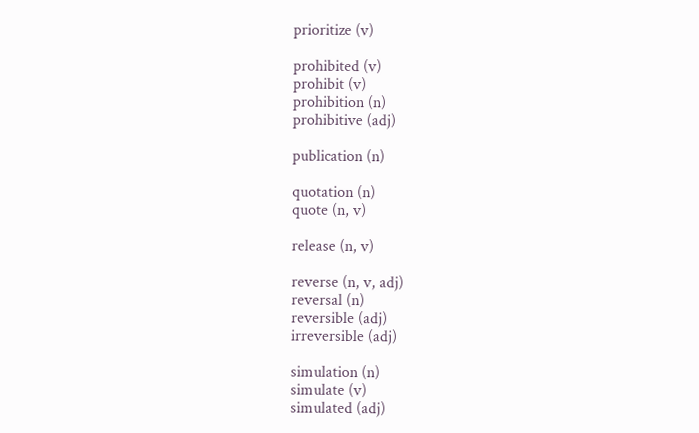prioritize (v)

prohibited (v)
prohibit (v)
prohibition (n)
prohibitive (adj)

publication (n)

quotation (n)
quote (n, v)

release (n, v)

reverse (n, v, adj)
reversal (n)
reversible (adj)
irreversible (adj)

simulation (n)
simulate (v)
simulated (adj)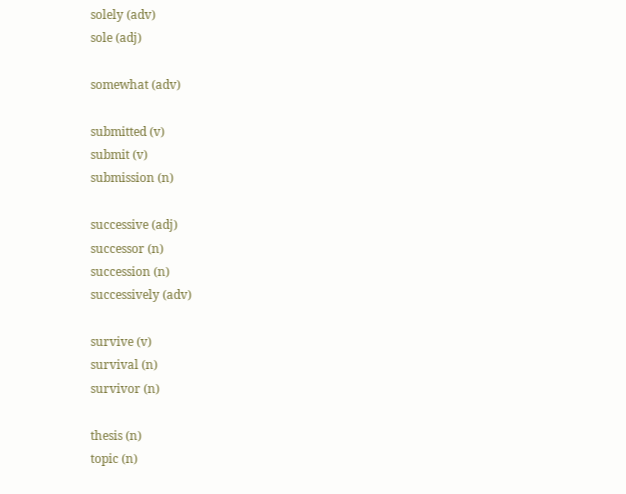solely (adv)
sole (adj)

somewhat (adv)

submitted (v)
submit (v)
submission (n)

successive (adj)
successor (n)
succession (n)
successively (adv)

survive (v)
survival (n)
survivor (n)

thesis (n)
topic (n)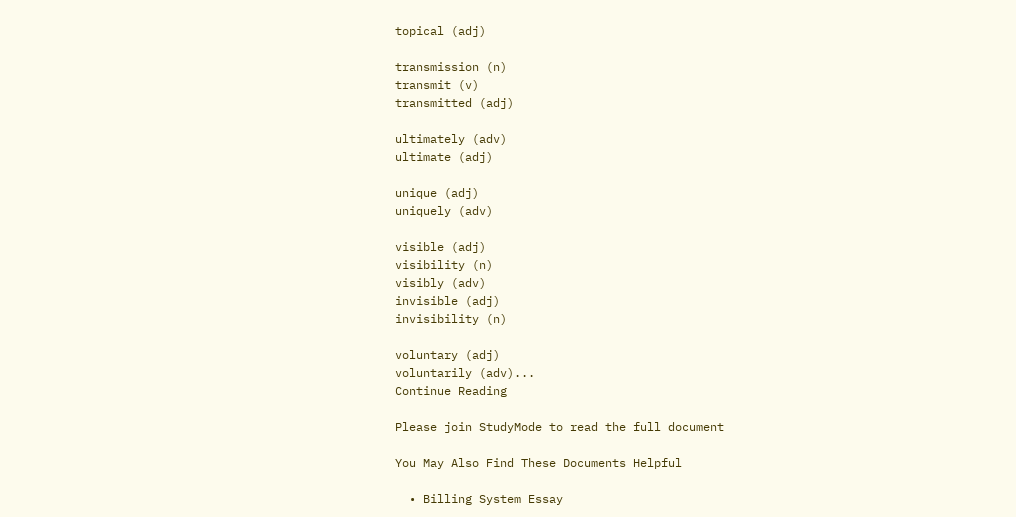topical (adj)

transmission (n)
transmit (v)
transmitted (adj)

ultimately (adv)
ultimate (adj)

unique (adj)
uniquely (adv)

visible (adj)
visibility (n)
visibly (adv)
invisible (adj)
invisibility (n)

voluntary (adj)
voluntarily (adv)...
Continue Reading

Please join StudyMode to read the full document

You May Also Find These Documents Helpful

  • Billing System Essay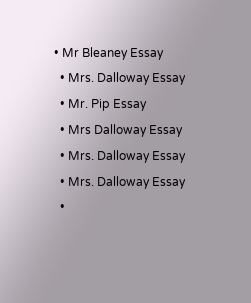• Mr Bleaney Essay
  • Mrs. Dalloway Essay
  • Mr. Pip Essay
  • Mrs Dalloway Essay
  • Mrs. Dalloway Essay
  • Mrs. Dalloway Essay
  •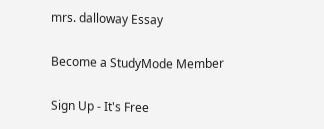mrs. dalloway Essay

Become a StudyMode Member

Sign Up - It's Free